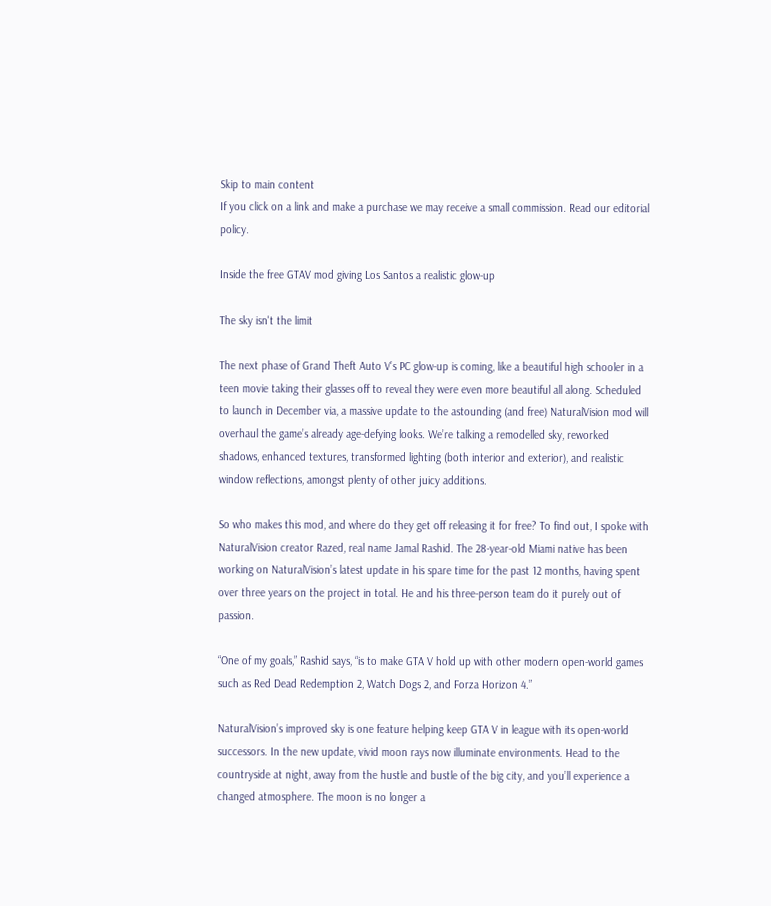Skip to main content
If you click on a link and make a purchase we may receive a small commission. Read our editorial policy.

Inside the free GTAV mod giving Los Santos a realistic glow-up

The sky isn't the limit

The next phase of Grand Theft Auto V’s PC glow-up is coming, like a beautiful high schooler in a teen movie taking their glasses off to reveal they were even more beautiful all along. Scheduled to launch in December via, a massive update to the astounding (and free) NaturalVision mod will overhaul the game’s already age-defying looks. We’re talking a remodelled sky, reworked shadows, enhanced textures, transformed lighting (both interior and exterior), and realistic window reflections, amongst plenty of other juicy additions.

So who makes this mod, and where do they get off releasing it for free? To find out, I spoke with NaturalVision creator Razed, real name Jamal Rashid. The 28-year-old Miami native has been working on NaturalVision’s latest update in his spare time for the past 12 months, having spent over three years on the project in total. He and his three-person team do it purely out of passion.

“One of my goals,” Rashid says, “is to make GTA V hold up with other modern open-world games such as Red Dead Redemption 2, Watch Dogs 2, and Forza Horizon 4.”

NaturalVision’s improved sky is one feature helping keep GTA V in league with its open-world successors. In the new update, vivid moon rays now illuminate environments. Head to the countryside at night, away from the hustle and bustle of the big city, and you’ll experience a changed atmosphere. The moon is no longer a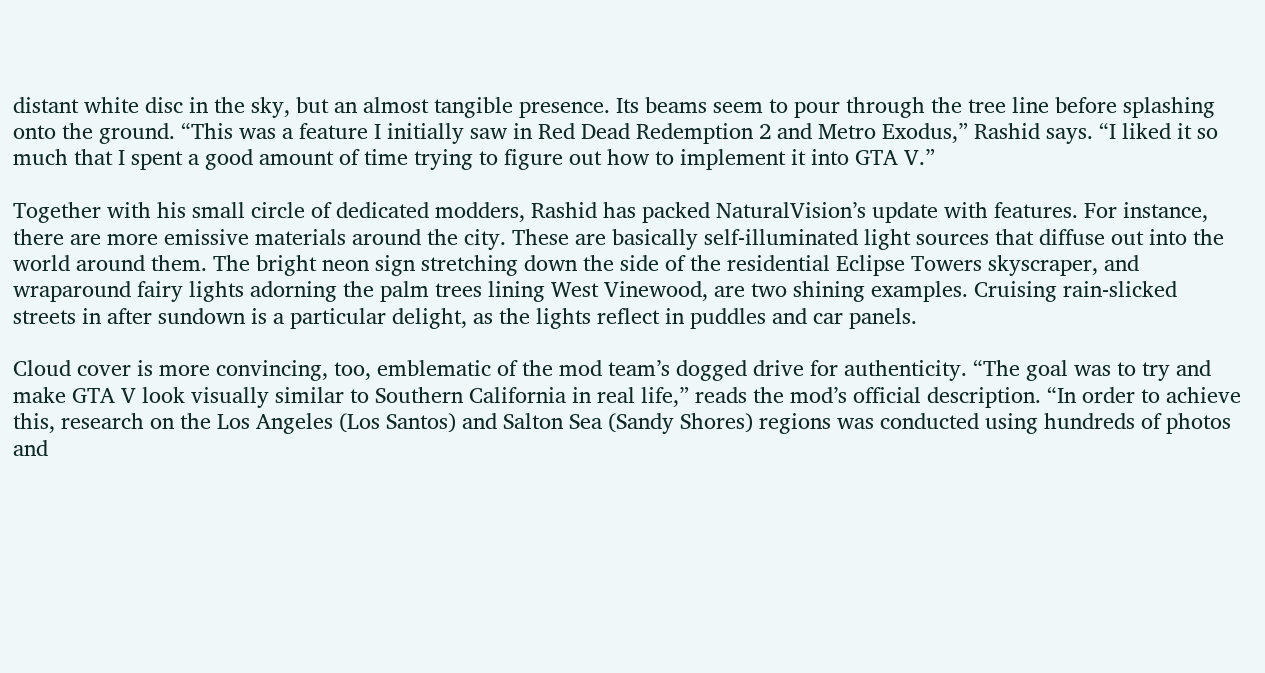distant white disc in the sky, but an almost tangible presence. Its beams seem to pour through the tree line before splashing onto the ground. “This was a feature I initially saw in Red Dead Redemption 2 and Metro Exodus,” Rashid says. “I liked it so much that I spent a good amount of time trying to figure out how to implement it into GTA V.”

Together with his small circle of dedicated modders, Rashid has packed NaturalVision’s update with features. For instance, there are more emissive materials around the city. These are basically self-illuminated light sources that diffuse out into the world around them. The bright neon sign stretching down the side of the residential Eclipse Towers skyscraper, and wraparound fairy lights adorning the palm trees lining West Vinewood, are two shining examples. Cruising rain-slicked streets in after sundown is a particular delight, as the lights reflect in puddles and car panels.

Cloud cover is more convincing, too, emblematic of the mod team’s dogged drive for authenticity. “The goal was to try and make GTA V look visually similar to Southern California in real life,” reads the mod’s official description. “In order to achieve this, research on the Los Angeles (Los Santos) and Salton Sea (Sandy Shores) regions was conducted using hundreds of photos and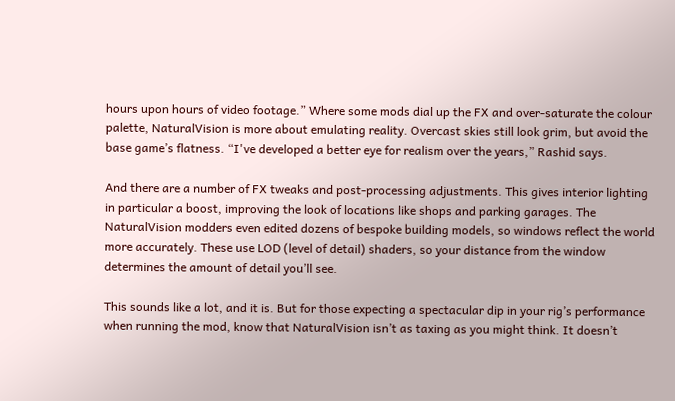hours upon hours of video footage.” Where some mods dial up the FX and over-saturate the colour palette, NaturalVision is more about emulating reality. Overcast skies still look grim, but avoid the base game’s flatness. “I've developed a better eye for realism over the years,” Rashid says.

And there are a number of FX tweaks and post-processing adjustments. This gives interior lighting in particular a boost, improving the look of locations like shops and parking garages. The NaturalVision modders even edited dozens of bespoke building models, so windows reflect the world more accurately. These use LOD (level of detail) shaders, so your distance from the window determines the amount of detail you’ll see.

This sounds like a lot, and it is. But for those expecting a spectacular dip in your rig’s performance when running the mod, know that NaturalVision isn’t as taxing as you might think. It doesn’t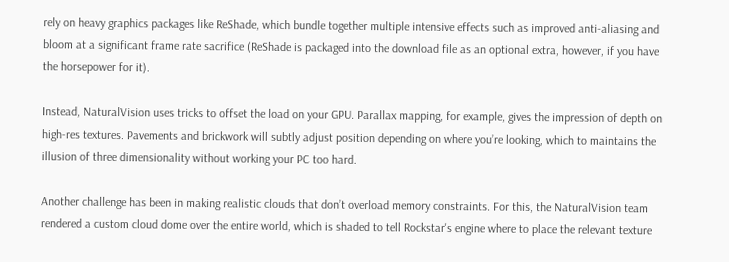rely on heavy graphics packages like ReShade, which bundle together multiple intensive effects such as improved anti-aliasing and bloom at a significant frame rate sacrifice (ReShade is packaged into the download file as an optional extra, however, if you have the horsepower for it).

Instead, NaturalVision uses tricks to offset the load on your GPU. Parallax mapping, for example, gives the impression of depth on high-res textures. Pavements and brickwork will subtly adjust position depending on where you’re looking, which to maintains the illusion of three dimensionality without working your PC too hard.

Another challenge has been in making realistic clouds that don’t overload memory constraints. For this, the NaturalVision team rendered a custom cloud dome over the entire world, which is shaded to tell Rockstar's engine where to place the relevant texture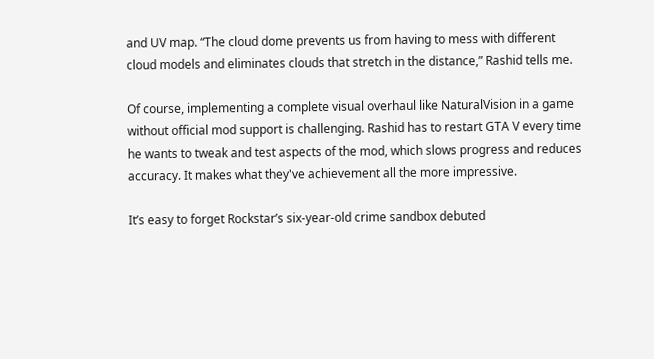and UV map. “The cloud dome prevents us from having to mess with different cloud models and eliminates clouds that stretch in the distance,” Rashid tells me.

Of course, implementing a complete visual overhaul like NaturalVision in a game without official mod support is challenging. Rashid has to restart GTA V every time he wants to tweak and test aspects of the mod, which slows progress and reduces accuracy. It makes what they've achievement all the more impressive.

It’s easy to forget Rockstar’s six-year-old crime sandbox debuted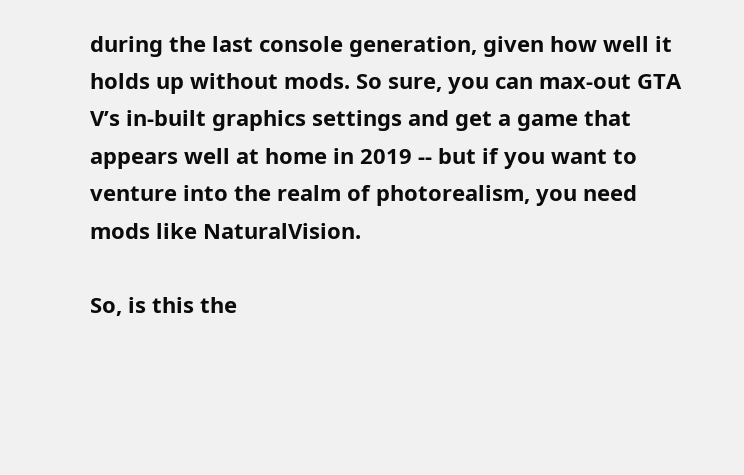during the last console generation, given how well it holds up without mods. So sure, you can max-out GTA V’s in-built graphics settings and get a game that appears well at home in 2019 -- but if you want to venture into the realm of photorealism, you need mods like NaturalVision.

So, is this the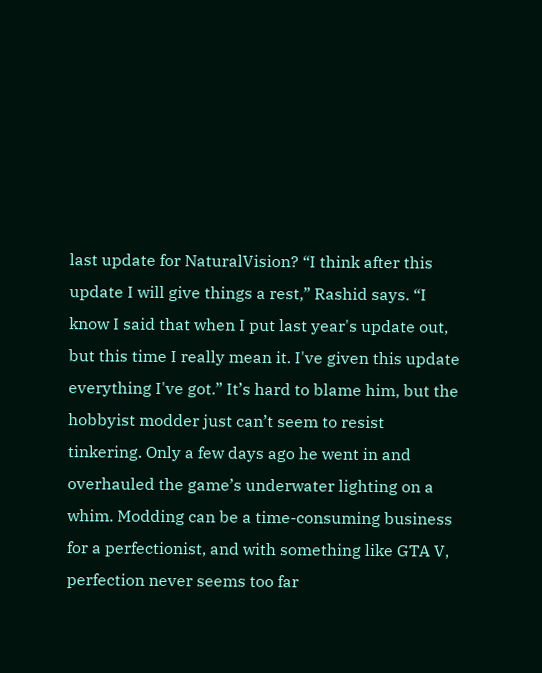last update for NaturalVision? “I think after this update I will give things a rest,” Rashid says. “I know I said that when I put last year's update out, but this time I really mean it. I've given this update everything I've got.” It’s hard to blame him, but the hobbyist modder just can’t seem to resist tinkering. Only a few days ago he went in and overhauled the game’s underwater lighting on a whim. Modding can be a time-consuming business for a perfectionist, and with something like GTA V, perfection never seems too far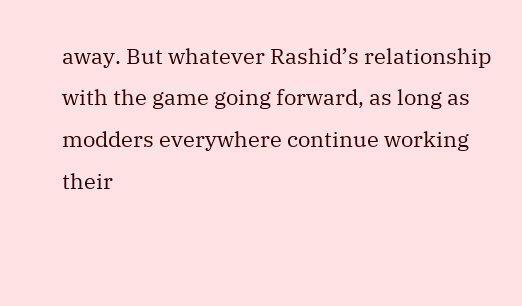away. But whatever Rashid’s relationship with the game going forward, as long as modders everywhere continue working their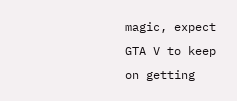magic, expect GTA V to keep on getting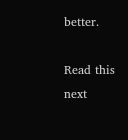better.

Read this next